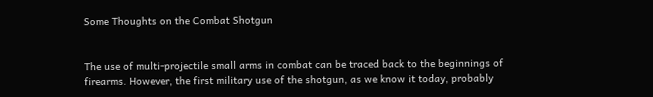Some Thoughts on the Combat Shotgun


The use of multi-projectile small arms in combat can be traced back to the beginnings of firearms. However, the first military use of the shotgun, as we know it today, probably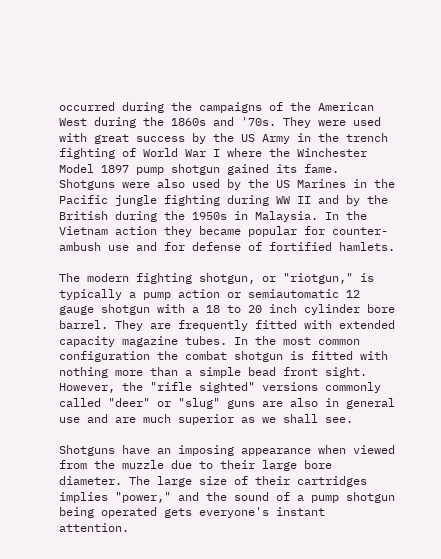occurred during the campaigns of the American West during the 1860s and '70s. They were used with great success by the US Army in the trench fighting of World War I where the Winchester Model 1897 pump shotgun gained its fame. Shotguns were also used by the US Marines in the Pacific jungle fighting during WW II and by the British during the 1950s in Malaysia. In the Vietnam action they became popular for counter-ambush use and for defense of fortified hamlets.

The modern fighting shotgun, or "riotgun," is typically a pump action or semiautomatic 12 gauge shotgun with a 18 to 20 inch cylinder bore barrel. They are frequently fitted with extended capacity magazine tubes. In the most common configuration the combat shotgun is fitted with nothing more than a simple bead front sight. However, the "rifle sighted" versions commonly called "deer" or "slug" guns are also in general use and are much superior as we shall see.

Shotguns have an imposing appearance when viewed from the muzzle due to their large bore diameter. The large size of their cartridges implies "power," and the sound of a pump shotgun being operated gets everyone's instant attention.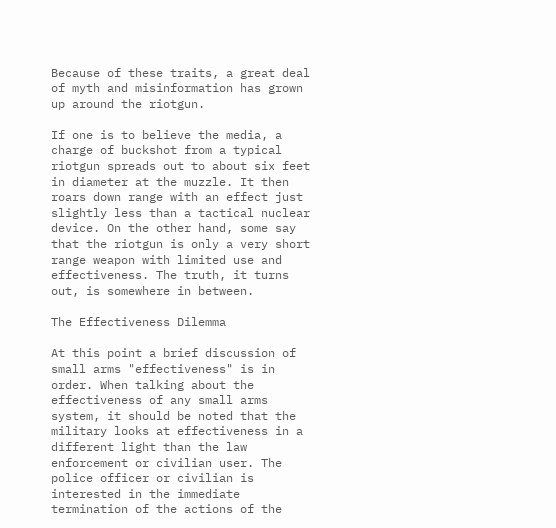Because of these traits, a great deal of myth and misinformation has grown up around the riotgun.

If one is to believe the media, a charge of buckshot from a typical riotgun spreads out to about six feet in diameter at the muzzle. It then roars down range with an effect just slightly less than a tactical nuclear device. On the other hand, some say that the riotgun is only a very short range weapon with limited use and effectiveness. The truth, it turns out, is somewhere in between.

The Effectiveness Dilemma

At this point a brief discussion of small arms "effectiveness" is in order. When talking about the effectiveness of any small arms system, it should be noted that the military looks at effectiveness in a different light than the law enforcement or civilian user. The police officer or civilian is interested in the immediate termination of the actions of the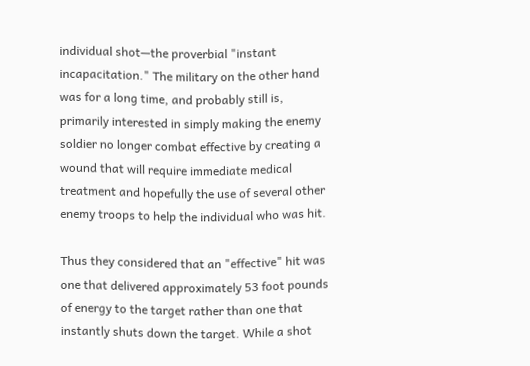individual shot—the proverbial "instant incapacitation." The military on the other hand was for a long time, and probably still is, primarily interested in simply making the enemy soldier no longer combat effective by creating a wound that will require immediate medical treatment and hopefully the use of several other enemy troops to help the individual who was hit.

Thus they considered that an "effective" hit was one that delivered approximately 53 foot pounds of energy to the target rather than one that instantly shuts down the target. While a shot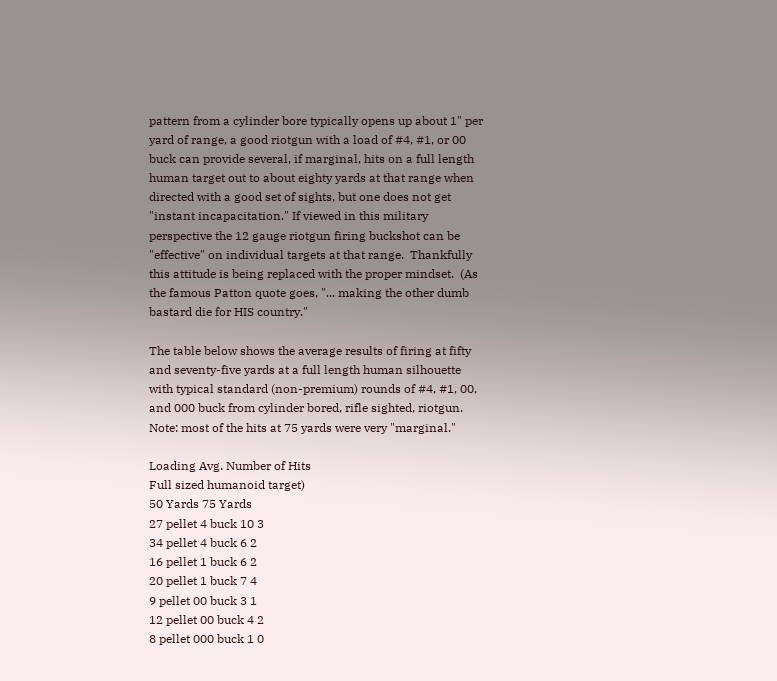pattern from a cylinder bore typically opens up about 1" per yard of range, a good riotgun with a load of #4, #1, or 00 buck can provide several, if marginal, hits on a full length human target out to about eighty yards at that range when directed with a good set of sights, but one does not get "instant incapacitation." If viewed in this military perspective the 12 gauge riotgun firing buckshot can be "effective" on individual targets at that range.  Thankfully this attitude is being replaced with the proper mindset.  (As the famous Patton quote goes, "... making the other dumb bastard die for HIS country."

The table below shows the average results of firing at fifty and seventy-five yards at a full length human silhouette with typical standard (non-premium) rounds of #4, #1, 00, and 000 buck from cylinder bored, rifle sighted, riotgun. Note: most of the hits at 75 yards were very "marginal."

Loading Avg. Number of Hits
Full sized humanoid target)
50 Yards 75 Yards
27 pellet 4 buck 10 3
34 pellet 4 buck 6 2
16 pellet 1 buck 6 2
20 pellet 1 buck 7 4
9 pellet 00 buck 3 1
12 pellet 00 buck 4 2
8 pellet 000 buck 1 0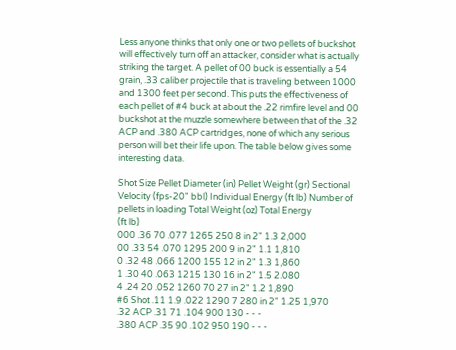Less anyone thinks that only one or two pellets of buckshot will effectively turn off an attacker, consider what is actually striking the target. A pellet of 00 buck is essentially a 54 grain, .33 caliber projectile that is traveling between 1000 and 1300 feet per second. This puts the effectiveness of each pellet of #4 buck at about the .22 rimfire level and 00 buckshot at the muzzle somewhere between that of the .32 ACP and .380 ACP cartridges, none of which any serious person will bet their life upon. The table below gives some interesting data.

Shot Size Pellet Diameter (in) Pellet Weight (gr) Sectional
Velocity (fps-20" bbl) Individual Energy (ft lb) Number of pellets in loading Total Weight (oz) Total Energy
(ft lb)
000 .36 70 .077 1265 250 8 in 2" 1.3 2,000
00 .33 54 .070 1295 200 9 in 2" 1.1 1,810
0 .32 48 .066 1200 155 12 in 2" 1.3 1,860
1 .30 40 .063 1215 130 16 in 2" 1.5 2.080
4 .24 20 .052 1260 70 27 in 2" 1.2 1,890
#6 Shot .11 1.9 .022 1290 7 280 in 2" 1.25 1,970
.32 ACP .31 71 .104 900 130 - - -
.380 ACP .35 90 .102 950 190 - - -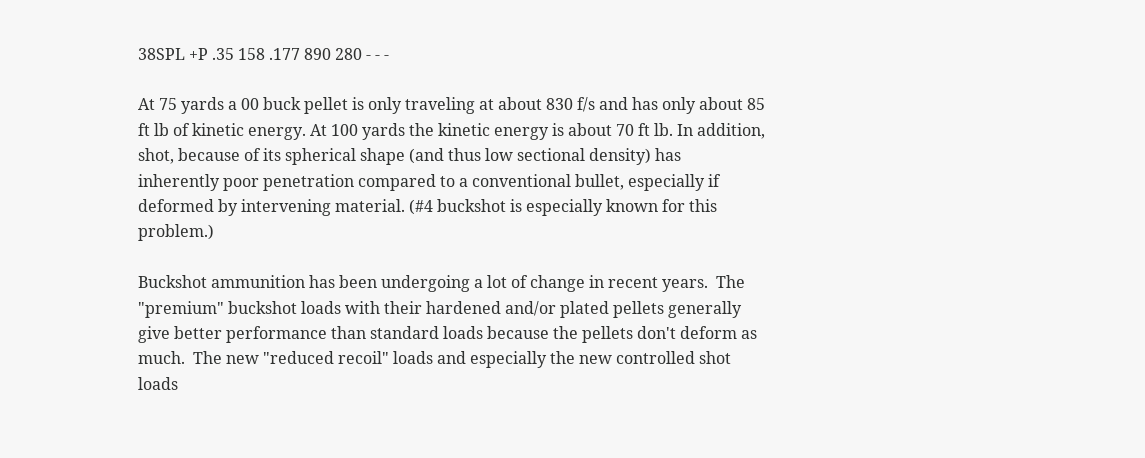38SPL +P .35 158 .177 890 280 - - -

At 75 yards a 00 buck pellet is only traveling at about 830 f/s and has only about 85 ft lb of kinetic energy. At 100 yards the kinetic energy is about 70 ft lb. In addition, shot, because of its spherical shape (and thus low sectional density) has inherently poor penetration compared to a conventional bullet, especially if deformed by intervening material. (#4 buckshot is especially known for this problem.)

Buckshot ammunition has been undergoing a lot of change in recent years.  The "premium" buckshot loads with their hardened and/or plated pellets generally give better performance than standard loads because the pellets don't deform as much.  The new "reduced recoil" loads and especially the new controlled shot loads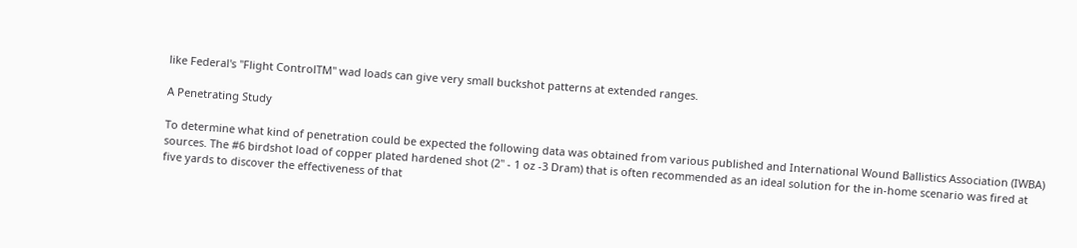like Federal's "Flight ControlTM" wad loads can give very small buckshot patterns at extended ranges.

A Penetrating Study

To determine what kind of penetration could be expected the following data was obtained from various published and International Wound Ballistics Association (IWBA) sources. The #6 birdshot load of copper plated hardened shot (2" - 1 oz -3 Dram) that is often recommended as an ideal solution for the in-home scenario was fired at five yards to discover the effectiveness of that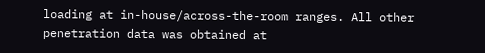loading at in-house/across-the-room ranges. All other penetration data was obtained at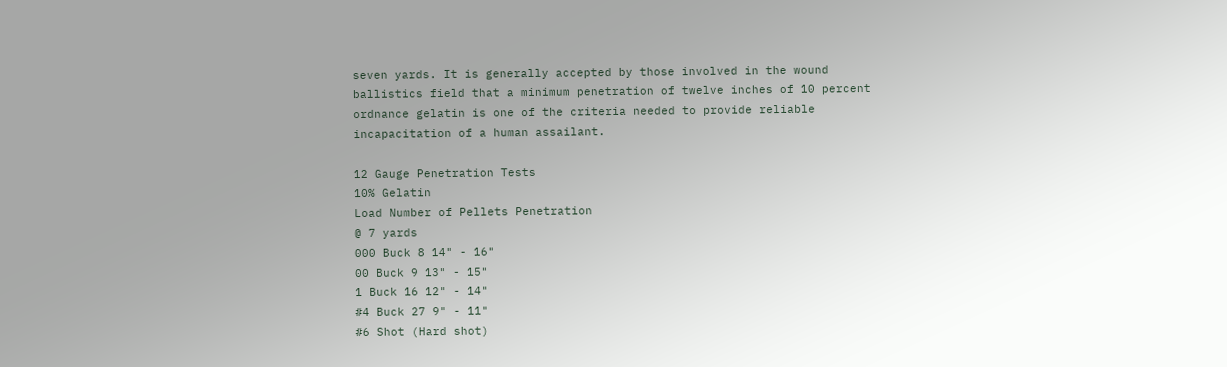seven yards. It is generally accepted by those involved in the wound ballistics field that a minimum penetration of twelve inches of 10 percent ordnance gelatin is one of the criteria needed to provide reliable incapacitation of a human assailant.

12 Gauge Penetration Tests
10% Gelatin
Load Number of Pellets Penetration
@ 7 yards
000 Buck 8 14" - 16"
00 Buck 9 13" - 15"
1 Buck 16 12" - 14"
#4 Buck 27 9" - 11"
#6 Shot (Hard shot)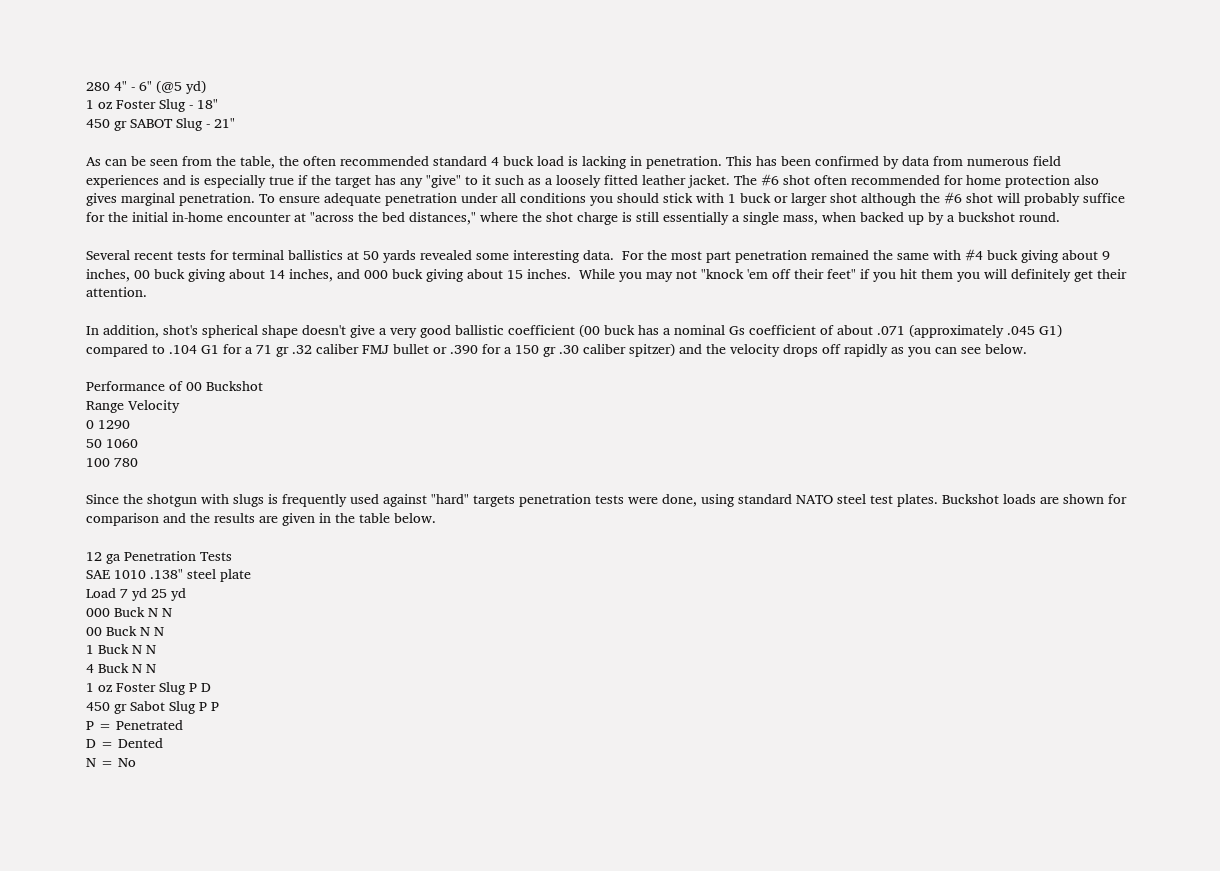280 4" - 6" (@5 yd)
1 oz Foster Slug - 18"
450 gr SABOT Slug - 21"

As can be seen from the table, the often recommended standard 4 buck load is lacking in penetration. This has been confirmed by data from numerous field experiences and is especially true if the target has any "give" to it such as a loosely fitted leather jacket. The #6 shot often recommended for home protection also gives marginal penetration. To ensure adequate penetration under all conditions you should stick with 1 buck or larger shot although the #6 shot will probably suffice for the initial in-home encounter at "across the bed distances," where the shot charge is still essentially a single mass, when backed up by a buckshot round.

Several recent tests for terminal ballistics at 50 yards revealed some interesting data.  For the most part penetration remained the same with #4 buck giving about 9 inches, 00 buck giving about 14 inches, and 000 buck giving about 15 inches.  While you may not "knock 'em off their feet" if you hit them you will definitely get their attention.

In addition, shot's spherical shape doesn't give a very good ballistic coefficient (00 buck has a nominal Gs coefficient of about .071 (approximately .045 G1) compared to .104 G1 for a 71 gr .32 caliber FMJ bullet or .390 for a 150 gr .30 caliber spitzer) and the velocity drops off rapidly as you can see below.

Performance of 00 Buckshot
Range Velocity
0 1290
50 1060
100 780

Since the shotgun with slugs is frequently used against "hard" targets penetration tests were done, using standard NATO steel test plates. Buckshot loads are shown for comparison and the results are given in the table below.

12 ga Penetration Tests
SAE 1010 .138" steel plate
Load 7 yd 25 yd
000 Buck N N
00 Buck N N
1 Buck N N
4 Buck N N
1 oz Foster Slug P D
450 gr Sabot Slug P P
P = Penetrated
D = Dented
N = No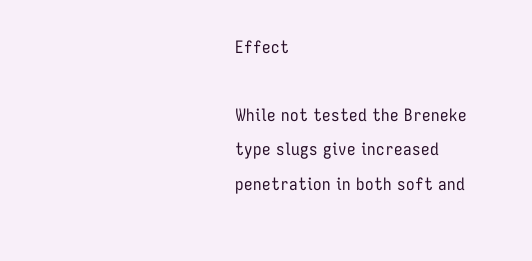Effect

While not tested the Breneke type slugs give increased penetration in both soft and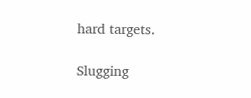hard targets.

Slugging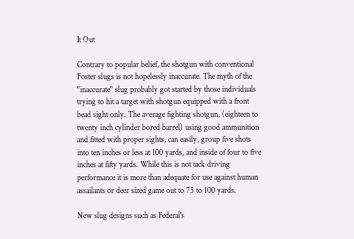It Out

Contrary to popular belief, the shotgun with conventional Foster slugs is not hopelessly inaccurate. The myth of the "inaccurate" slug probably got started by those individuals trying to hit a target with shotgun equipped with a front bead sight only. The average fighting shotgun, (eighteen to twenty inch cylinder bored barrel) using good ammunition and fitted with proper sights, can easily, group five shots into ten inches or less at 100 yards, and inside of four to five inches at fifty yards. While this is not tack driving performance it is more than adequate for use against human assailants or deer sized game out to 75 to 100 yards.

New slug designs such as Federal's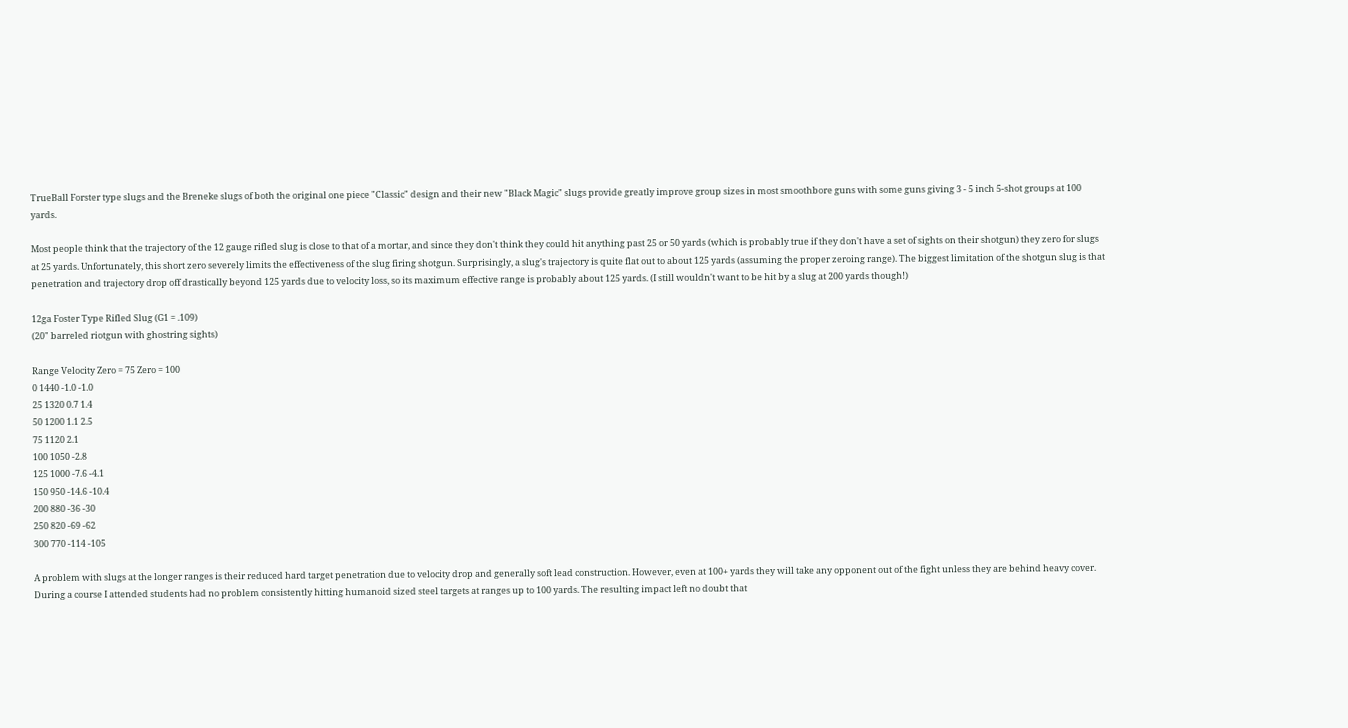TrueBall Forster type slugs and the Breneke slugs of both the original one piece "Classic" design and their new "Black Magic" slugs provide greatly improve group sizes in most smoothbore guns with some guns giving 3 - 5 inch 5-shot groups at 100 yards.

Most people think that the trajectory of the 12 gauge rifled slug is close to that of a mortar, and since they don't think they could hit anything past 25 or 50 yards (which is probably true if they don't have a set of sights on their shotgun) they zero for slugs at 25 yards. Unfortunately, this short zero severely limits the effectiveness of the slug firing shotgun. Surprisingly, a slug's trajectory is quite flat out to about 125 yards (assuming the proper zeroing range). The biggest limitation of the shotgun slug is that penetration and trajectory drop off drastically beyond 125 yards due to velocity loss, so its maximum effective range is probably about 125 yards. (I still wouldn't want to be hit by a slug at 200 yards though!)

12ga Foster Type Rifled Slug (G1 = .109)
(20" barreled riotgun with ghostring sights)

Range Velocity Zero = 75 Zero = 100
0 1440 -1.0 -1.0
25 1320 0.7 1.4
50 1200 1.1 2.5
75 1120 2.1
100 1050 -2.8
125 1000 -7.6 -4.1
150 950 -14.6 -10.4
200 880 -36 -30
250 820 -69 -62
300 770 -114 -105

A problem with slugs at the longer ranges is their reduced hard target penetration due to velocity drop and generally soft lead construction. However, even at 100+ yards they will take any opponent out of the fight unless they are behind heavy cover. During a course I attended students had no problem consistently hitting humanoid sized steel targets at ranges up to 100 yards. The resulting impact left no doubt that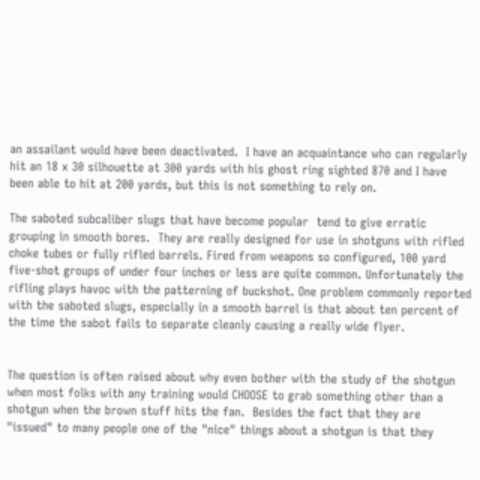an assailant would have been deactivated.  I have an acquaintance who can regularly hit an 18 x 30 silhouette at 300 yards with his ghost ring sighted 870 and I have been able to hit at 200 yards, but this is not something to rely on.

The saboted subcaliber slugs that have become popular  tend to give erratic grouping in smooth bores.  They are really designed for use in shotguns with rifled choke tubes or fully rifled barrels. Fired from weapons so configured, 100 yard five-shot groups of under four inches or less are quite common. Unfortunately the rifling plays havoc with the patterning of buckshot. One problem commonly reported with the saboted slugs, especially in a smooth barrel is that about ten percent of the time the sabot fails to separate cleanly causing a really wide flyer.


The question is often raised about why even bother with the study of the shotgun when most folks with any training would CHOOSE to grab something other than a shotgun when the brown stuff hits the fan.  Besides the fact that they are "issued" to many people one of the "nice" things about a shotgun is that they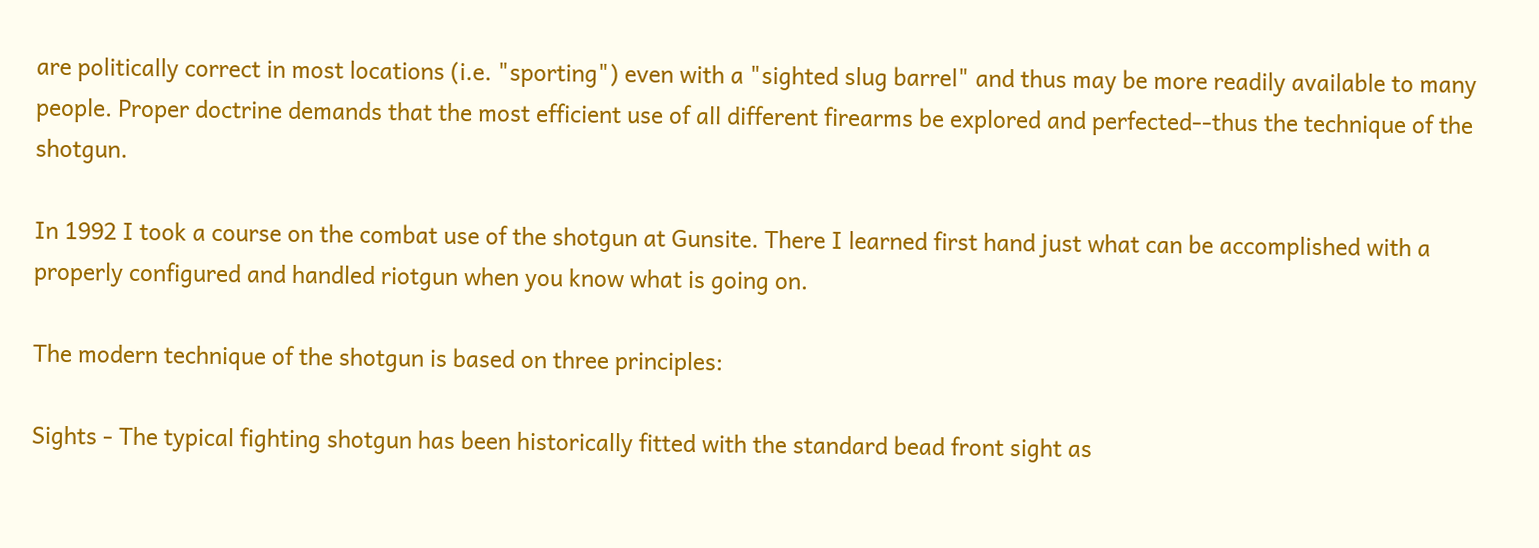are politically correct in most locations (i.e. "sporting") even with a "sighted slug barrel" and thus may be more readily available to many people. Proper doctrine demands that the most efficient use of all different firearms be explored and perfected--thus the technique of the shotgun.

In 1992 I took a course on the combat use of the shotgun at Gunsite. There I learned first hand just what can be accomplished with a properly configured and handled riotgun when you know what is going on.

The modern technique of the shotgun is based on three principles:

Sights - The typical fighting shotgun has been historically fitted with the standard bead front sight as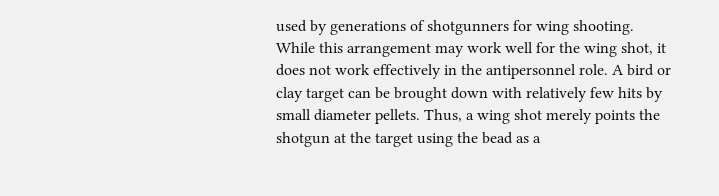used by generations of shotgunners for wing shooting. While this arrangement may work well for the wing shot, it does not work effectively in the antipersonnel role. A bird or clay target can be brought down with relatively few hits by small diameter pellets. Thus, a wing shot merely points the shotgun at the target using the bead as a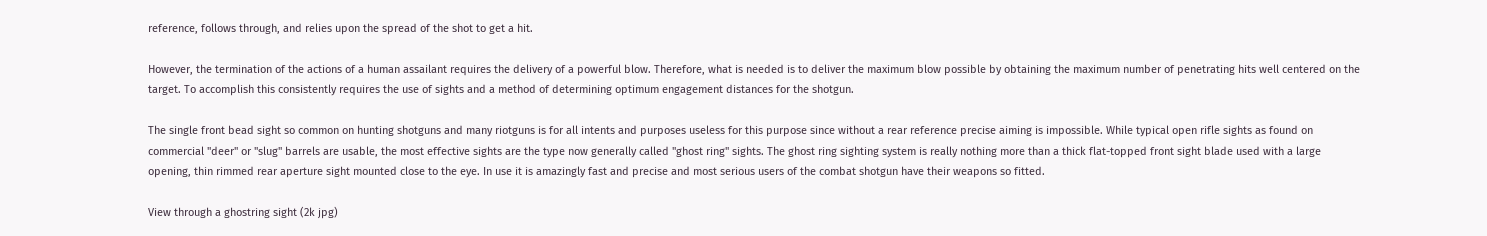reference, follows through, and relies upon the spread of the shot to get a hit.

However, the termination of the actions of a human assailant requires the delivery of a powerful blow. Therefore, what is needed is to deliver the maximum blow possible by obtaining the maximum number of penetrating hits well centered on the target. To accomplish this consistently requires the use of sights and a method of determining optimum engagement distances for the shotgun.

The single front bead sight so common on hunting shotguns and many riotguns is for all intents and purposes useless for this purpose since without a rear reference precise aiming is impossible. While typical open rifle sights as found on commercial "deer" or "slug" barrels are usable, the most effective sights are the type now generally called "ghost ring" sights. The ghost ring sighting system is really nothing more than a thick flat-topped front sight blade used with a large opening, thin rimmed rear aperture sight mounted close to the eye. In use it is amazingly fast and precise and most serious users of the combat shotgun have their weapons so fitted.

View through a ghostring sight (2k jpg)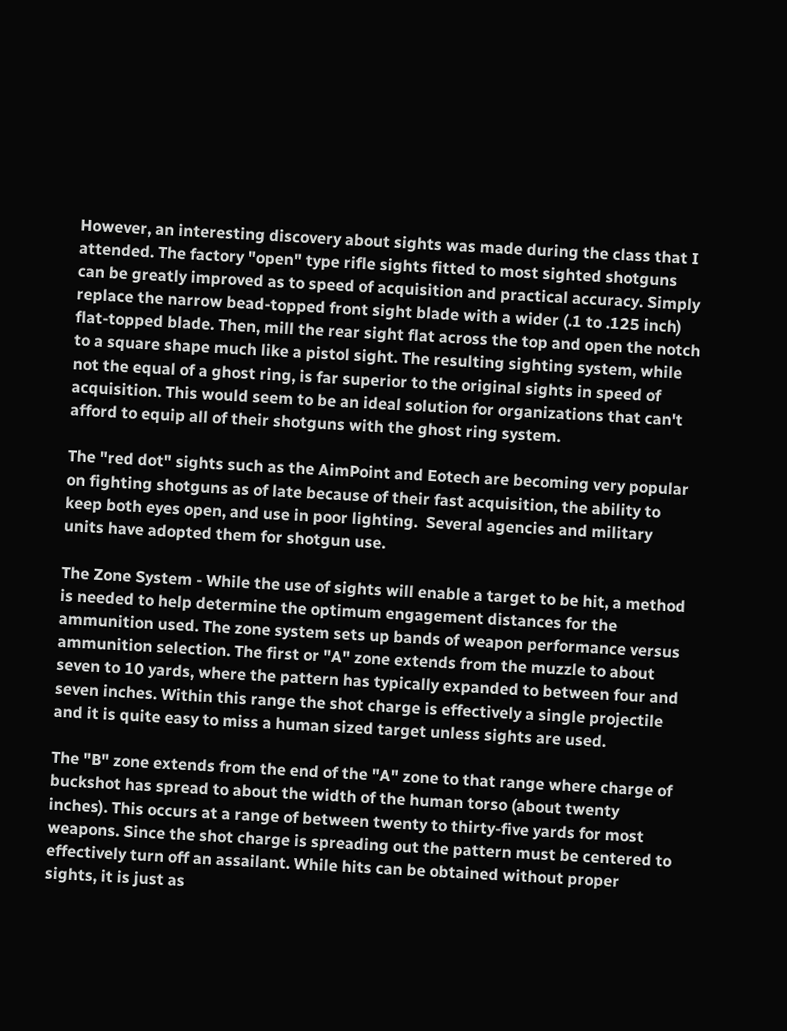However, an interesting discovery about sights was made during the class that I attended. The factory "open" type rifle sights fitted to most sighted shotguns can be greatly improved as to speed of acquisition and practical accuracy. Simply replace the narrow bead-topped front sight blade with a wider (.1 to .125 inch) flat-topped blade. Then, mill the rear sight flat across the top and open the notch to a square shape much like a pistol sight. The resulting sighting system, while not the equal of a ghost ring, is far superior to the original sights in speed of acquisition. This would seem to be an ideal solution for organizations that can't afford to equip all of their shotguns with the ghost ring system.

The "red dot" sights such as the AimPoint and Eotech are becoming very popular on fighting shotguns as of late because of their fast acquisition, the ability to keep both eyes open, and use in poor lighting.  Several agencies and military units have adopted them for shotgun use.

The Zone System - While the use of sights will enable a target to be hit, a method is needed to help determine the optimum engagement distances for the ammunition used. The zone system sets up bands of weapon performance versus ammunition selection. The first or "A" zone extends from the muzzle to about seven to 10 yards, where the pattern has typically expanded to between four and seven inches. Within this range the shot charge is effectively a single projectile and it is quite easy to miss a human sized target unless sights are used.

The "B" zone extends from the end of the "A" zone to that range where charge of buckshot has spread to about the width of the human torso (about twenty inches). This occurs at a range of between twenty to thirty-five yards for most weapons. Since the shot charge is spreading out the pattern must be centered to effectively turn off an assailant. While hits can be obtained without proper sights, it is just as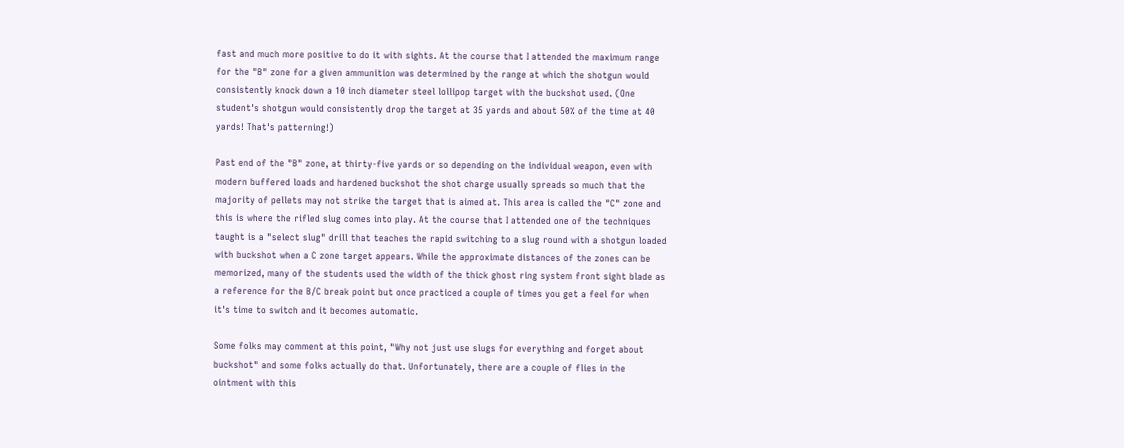fast and much more positive to do it with sights. At the course that I attended the maximum range for the "B" zone for a given ammunition was determined by the range at which the shotgun would consistently knock down a 10 inch diameter steel lollipop target with the buckshot used. (One student's shotgun would consistently drop the target at 35 yards and about 50% of the time at 40 yards! That's patterning!)

Past end of the "B" zone, at thirty-five yards or so depending on the individual weapon, even with modern buffered loads and hardened buckshot the shot charge usually spreads so much that the majority of pellets may not strike the target that is aimed at. This area is called the "C" zone and this is where the rifled slug comes into play. At the course that I attended one of the techniques taught is a "select slug" drill that teaches the rapid switching to a slug round with a shotgun loaded with buckshot when a C zone target appears. While the approximate distances of the zones can be memorized, many of the students used the width of the thick ghost ring system front sight blade as a reference for the B/C break point but once practiced a couple of times you get a feel for when it's time to switch and it becomes automatic.

Some folks may comment at this point, "Why not just use slugs for everything and forget about buckshot" and some folks actually do that. Unfortunately, there are a couple of flies in the ointment with this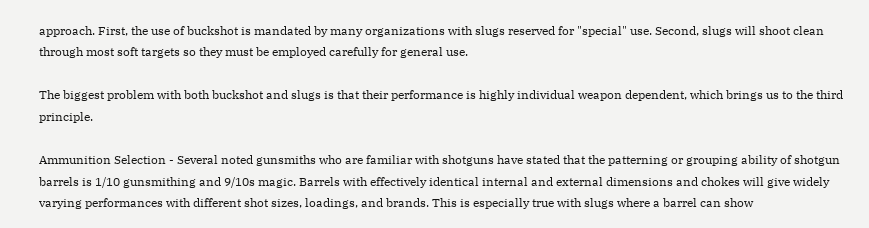approach. First, the use of buckshot is mandated by many organizations with slugs reserved for "special" use. Second, slugs will shoot clean through most soft targets so they must be employed carefully for general use.

The biggest problem with both buckshot and slugs is that their performance is highly individual weapon dependent, which brings us to the third principle.

Ammunition Selection - Several noted gunsmiths who are familiar with shotguns have stated that the patterning or grouping ability of shotgun barrels is 1/10 gunsmithing and 9/10s magic. Barrels with effectively identical internal and external dimensions and chokes will give widely varying performances with different shot sizes, loadings, and brands. This is especially true with slugs where a barrel can show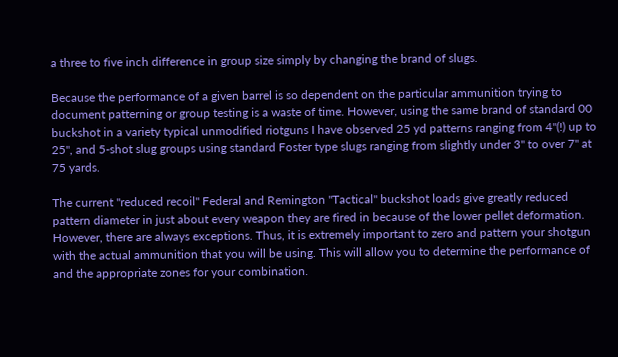a three to five inch difference in group size simply by changing the brand of slugs.

Because the performance of a given barrel is so dependent on the particular ammunition trying to document patterning or group testing is a waste of time. However, using the same brand of standard 00 buckshot in a variety typical unmodified riotguns I have observed 25 yd patterns ranging from 4"(!) up to 25", and 5-shot slug groups using standard Foster type slugs ranging from slightly under 3" to over 7" at 75 yards.

The current "reduced recoil" Federal and Remington "Tactical" buckshot loads give greatly reduced pattern diameter in just about every weapon they are fired in because of the lower pellet deformation. However, there are always exceptions. Thus, it is extremely important to zero and pattern your shotgun with the actual ammunition that you will be using. This will allow you to determine the performance of and the appropriate zones for your combination.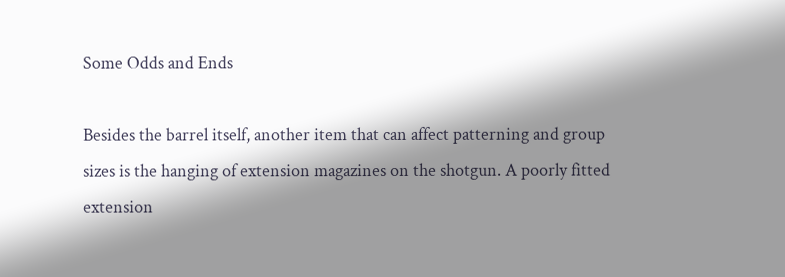Some Odds and Ends

Besides the barrel itself, another item that can affect patterning and group sizes is the hanging of extension magazines on the shotgun. A poorly fitted extension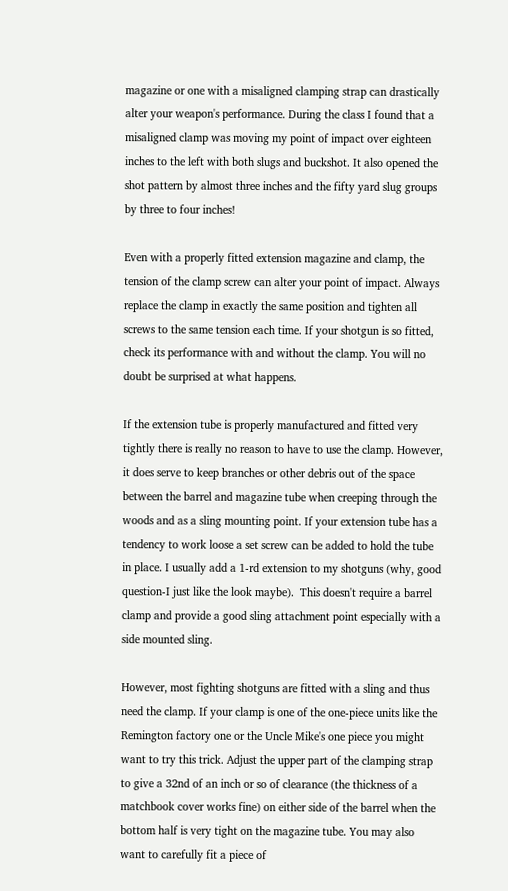magazine or one with a misaligned clamping strap can drastically alter your weapon's performance. During the class I found that a misaligned clamp was moving my point of impact over eighteen inches to the left with both slugs and buckshot. It also opened the shot pattern by almost three inches and the fifty yard slug groups by three to four inches!

Even with a properly fitted extension magazine and clamp, the tension of the clamp screw can alter your point of impact. Always replace the clamp in exactly the same position and tighten all screws to the same tension each time. If your shotgun is so fitted, check its performance with and without the clamp. You will no doubt be surprised at what happens.

If the extension tube is properly manufactured and fitted very tightly there is really no reason to have to use the clamp. However, it does serve to keep branches or other debris out of the space between the barrel and magazine tube when creeping through the woods and as a sling mounting point. If your extension tube has a tendency to work loose a set screw can be added to hold the tube in place. I usually add a 1-rd extension to my shotguns (why, good question-I just like the look maybe).  This doesn't require a barrel clamp and provide a good sling attachment point especially with a side mounted sling.

However, most fighting shotguns are fitted with a sling and thus need the clamp. If your clamp is one of the one-piece units like the Remington factory one or the Uncle Mike's one piece you might want to try this trick. Adjust the upper part of the clamping strap to give a 32nd of an inch or so of clearance (the thickness of a matchbook cover works fine) on either side of the barrel when the bottom half is very tight on the magazine tube. You may also want to carefully fit a piece of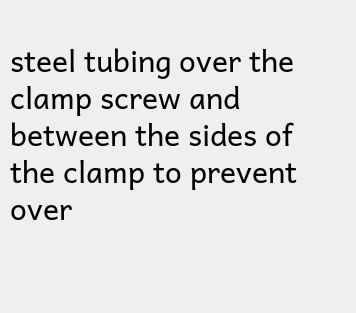steel tubing over the clamp screw and between the sides of the clamp to prevent over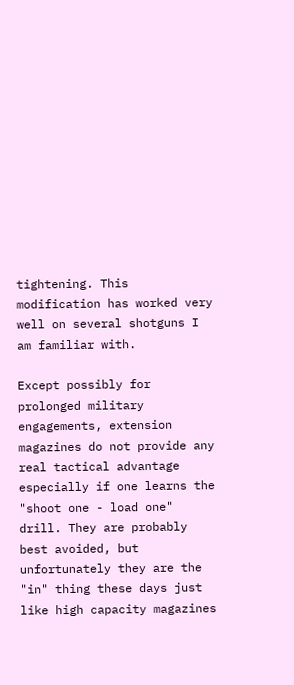tightening. This modification has worked very well on several shotguns I am familiar with.

Except possibly for prolonged military engagements, extension magazines do not provide any real tactical advantage especially if one learns the "shoot one - load one" drill. They are probably best avoided, but unfortunately they are the "in" thing these days just like high capacity magazines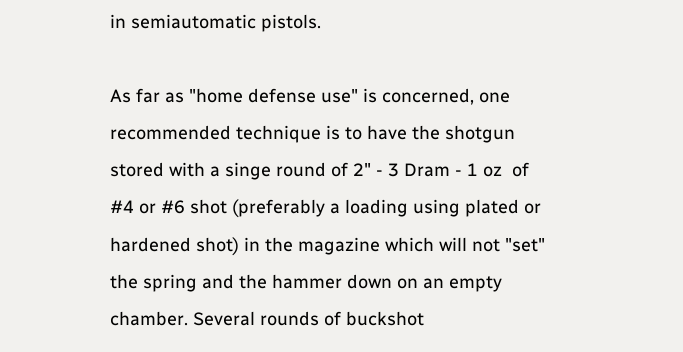in semiautomatic pistols.

As far as "home defense use" is concerned, one recommended technique is to have the shotgun stored with a singe round of 2" - 3 Dram - 1 oz  of #4 or #6 shot (preferably a loading using plated or hardened shot) in the magazine which will not "set" the spring and the hammer down on an empty chamber. Several rounds of buckshot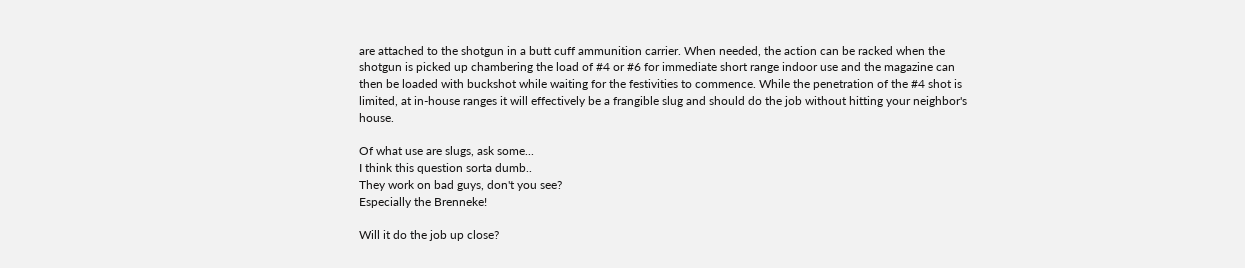are attached to the shotgun in a butt cuff ammunition carrier. When needed, the action can be racked when the shotgun is picked up chambering the load of #4 or #6 for immediate short range indoor use and the magazine can then be loaded with buckshot while waiting for the festivities to commence. While the penetration of the #4 shot is limited, at in-house ranges it will effectively be a frangible slug and should do the job without hitting your neighbor's house.

Of what use are slugs, ask some...
I think this question sorta dumb..
They work on bad guys, don't you see?
Especially the Brenneke!

Will it do the job up close?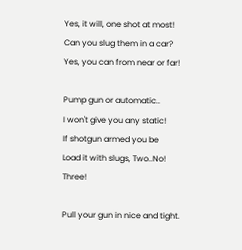Yes, it will, one shot at most!
Can you slug them in a car?
Yes, you can from near or far!

Pump gun or automatic..
I won't give you any static!
If shotgun armed you be
Load it with slugs, Two..No! Three!

Pull your gun in nice and tight.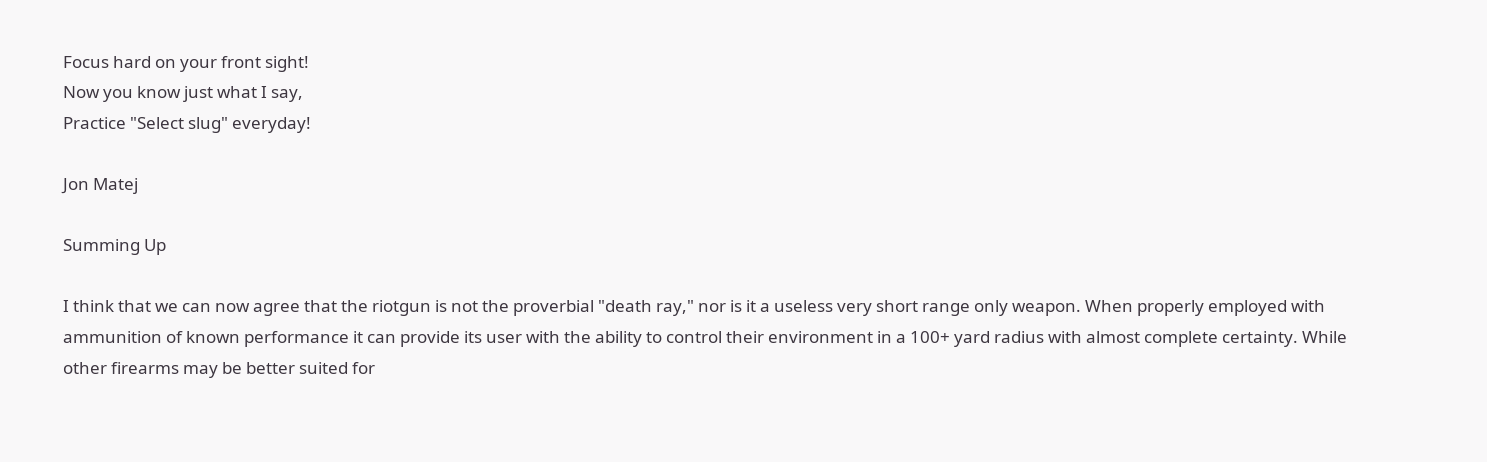Focus hard on your front sight!
Now you know just what I say,
Practice "Select slug" everyday!

Jon Matej

Summing Up

I think that we can now agree that the riotgun is not the proverbial "death ray," nor is it a useless very short range only weapon. When properly employed with ammunition of known performance it can provide its user with the ability to control their environment in a 100+ yard radius with almost complete certainty. While other firearms may be better suited for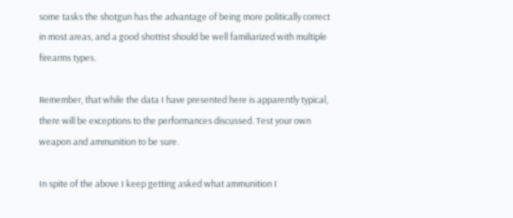some tasks the shotgun has the advantage of being more politically correct in most areas, and a good shottist should be well familiarized with multiple firearms types.

Remember, that while the data I have presented here is apparently typical, there will be exceptions to the performances discussed. Test your own weapon and ammunition to be sure.

In spite of the above I keep getting asked what ammunition I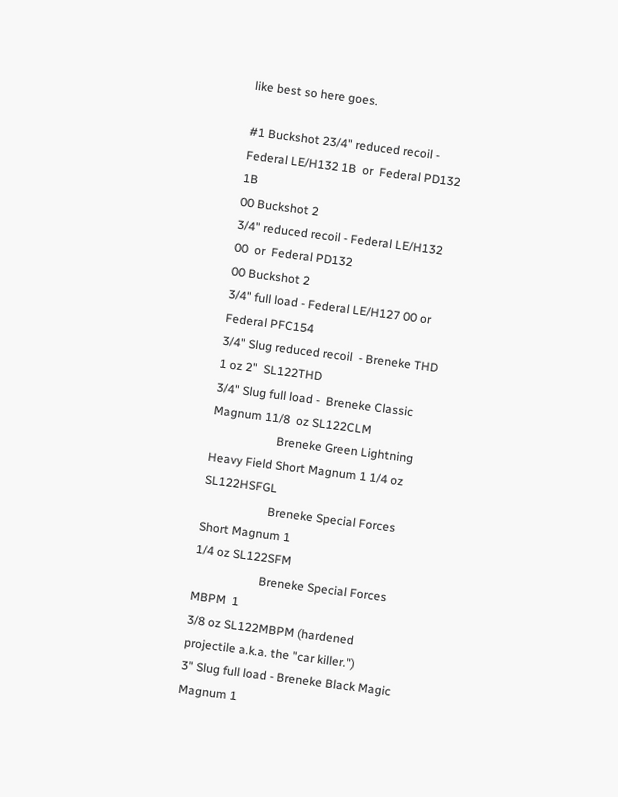like best so here goes.

#1 Buckshot 23/4" reduced recoil - Federal LE/H132 1B  or  Federal PD132 1B
00 Buckshot 2
3/4" reduced recoil - Federal LE/H132 00  or  Federal PD132
00 Buckshot 2
3/4" full load - Federal LE/H127 00 or  Federal PFC154
3/4" Slug reduced recoil  - Breneke THD 1 oz 2"  SL122THD
3/4" Slug full load -  Breneke Classic Magnum 11/8  oz SL122CLM
                      Breneke Green Lightning Heavy Field Short Magnum 1 1/4 oz SL122HSFGL
                      Breneke Special Forces Short Magnum 1
1/4 oz SL122SFM
                      Breneke Special Forces MBPM  1
3/8 oz SL122MBPM (hardened projectile a.k.a. the "car killer.")
3" Slug full load - Breneke Black Magic Magnum 1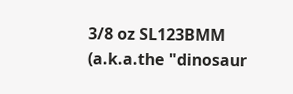3/8 oz SL123BMM  (a.k.a.the "dinosaur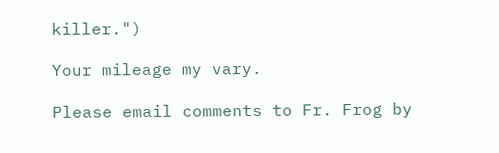killer.")

Your mileage my vary.

Please email comments to Fr. Frog by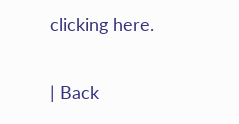clicking here.

| Back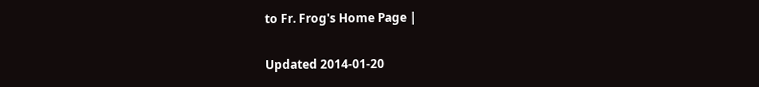to Fr. Frog's Home Page |

Updated 2014-01-20